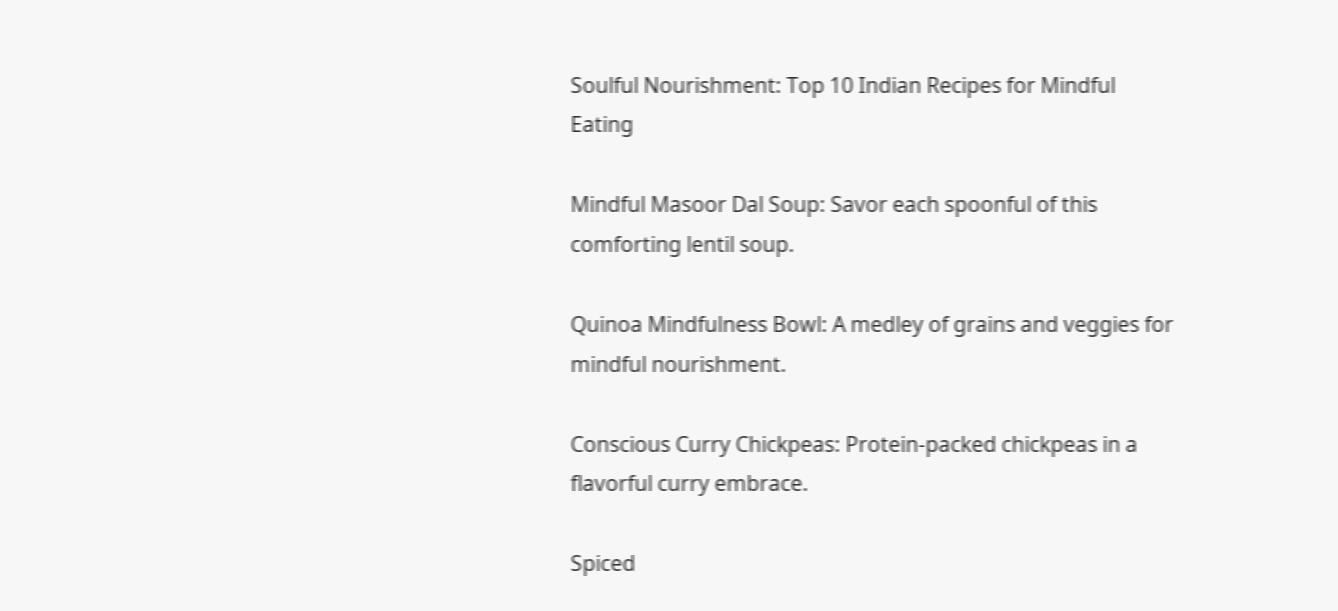Soulful Nourishment: Top 10 Indian Recipes for Mindful Eating

Mindful Masoor Dal Soup: Savor each spoonful of this comforting lentil soup.

Quinoa Mindfulness Bowl: A medley of grains and veggies for mindful nourishment.

Conscious Curry Chickpeas: Protein-packed chickpeas in a flavorful curry embrace.

Spiced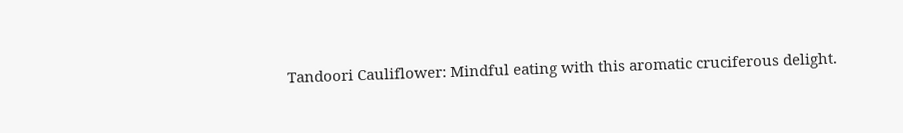Tandoori Cauliflower: Mindful eating with this aromatic cruciferous delight.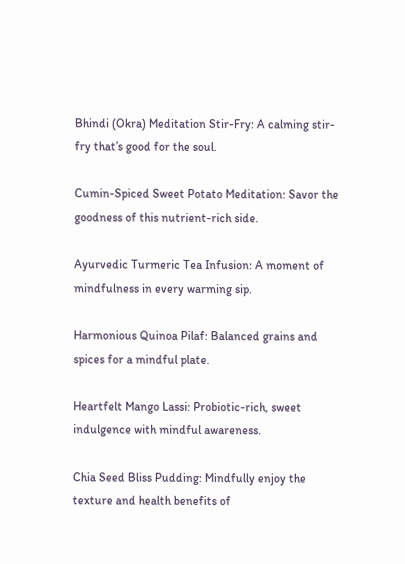Bhindi (Okra) Meditation Stir-Fry: A calming stir-fry that’s good for the soul.

Cumin-Spiced Sweet Potato Meditation: Savor the goodness of this nutrient-rich side.

Ayurvedic Turmeric Tea Infusion: A moment of mindfulness in every warming sip.

Harmonious Quinoa Pilaf: Balanced grains and spices for a mindful plate.

Heartfelt Mango Lassi: Probiotic-rich, sweet indulgence with mindful awareness.

Chia Seed Bliss Pudding: Mindfully enjoy the texture and health benefits of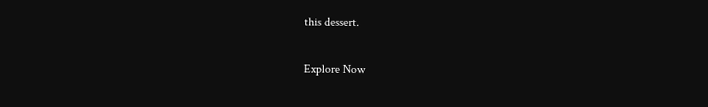this dessert.

Explore Now